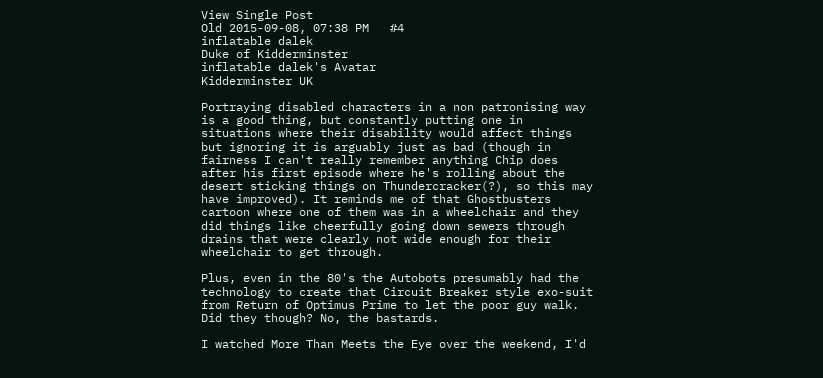View Single Post
Old 2015-09-08, 07:38 PM   #4
inflatable dalek
Duke of Kidderminster
inflatable dalek's Avatar
Kidderminster UK

Portraying disabled characters in a non patronising way is a good thing, but constantly putting one in situations where their disability would affect things but ignoring it is arguably just as bad (though in fairness I can't really remember anything Chip does after his first episode where he's rolling about the desert sticking things on Thundercracker(?), so this may have improved). It reminds me of that Ghostbusters cartoon where one of them was in a wheelchair and they did things like cheerfully going down sewers through drains that were clearly not wide enough for their wheelchair to get through.

Plus, even in the 80's the Autobots presumably had the technology to create that Circuit Breaker style exo-suit from Return of Optimus Prime to let the poor guy walk. Did they though? No, the bastards.

I watched More Than Meets the Eye over the weekend, I'd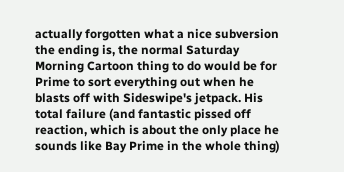actually forgotten what a nice subversion the ending is, the normal Saturday Morning Cartoon thing to do would be for Prime to sort everything out when he blasts off with Sideswipe's jetpack. His total failure (and fantastic pissed off reaction, which is about the only place he sounds like Bay Prime in the whole thing)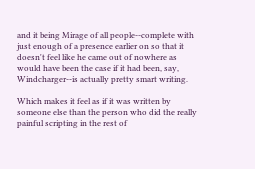and it being Mirage of all people--complete with just enough of a presence earlier on so that it doesn't feel like he came out of nowhere as would have been the case if it had been, say, Windcharger--is actually pretty smart writing.

Which makes it feel as if it was written by someone else than the person who did the really painful scripting in the rest of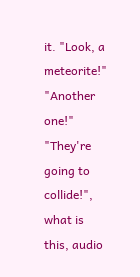it. "Look, a meteorite!" "Another one!" "They're going to collide!", what is this, audio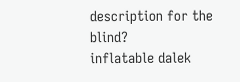description for the blind?
inflatable dalek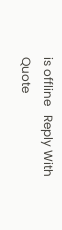is offline   Reply With Quote